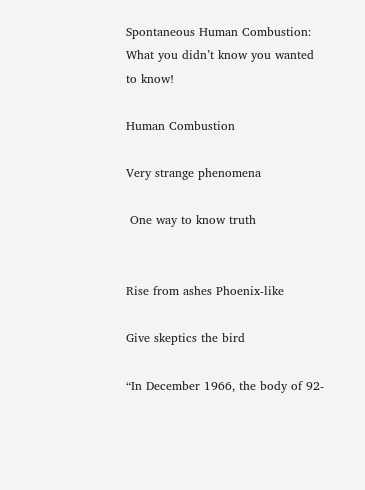Spontaneous Human Combustion: What you didn’t know you wanted to know!

Human Combustion

Very strange phenomena

 One way to know truth


Rise from ashes Phoenix-like

Give skeptics the bird

“In December 1966, the body of 92-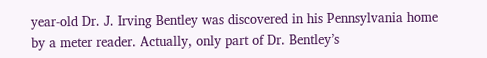year-old Dr. J. Irving Bentley was discovered in his Pennsylvania home by a meter reader. Actually, only part of Dr. Bentley’s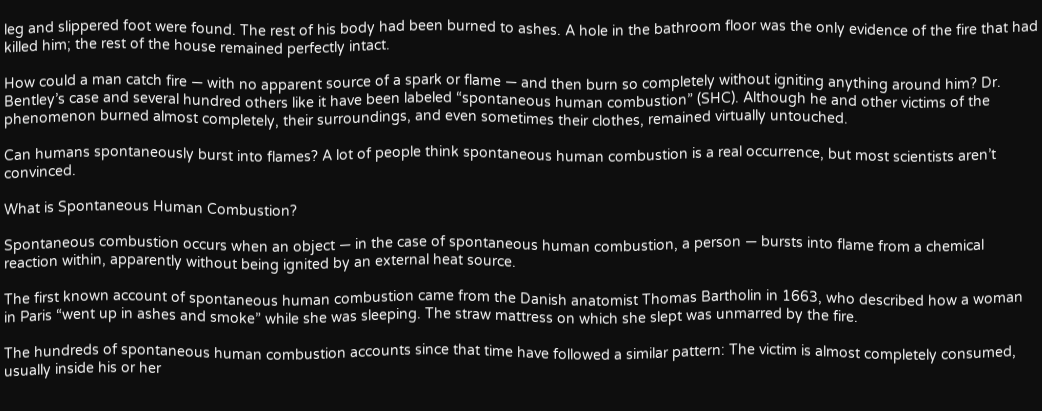leg and slippered foot were found. The rest of his body had been burned to ashes. A hole in the bathroom floor was the only evidence of the fire that had killed him; the rest of the house remained perfectly intact.

How could a man catch fire — with no apparent source of a spark or flame — and then burn so completely without igniting anything around him? Dr. Bentley’s case and several hundred others like it have been labeled “spontaneous human combustion” (SHC). Although he and other victims of the phenomenon burned almost completely, their surroundings, and even sometimes their clothes, remained virtually untouched.

Can humans spontaneously burst into flames? A lot of people think spontaneous human combustion is a real occurrence, but most scientists aren’t convinced.

What is Spontaneous Human Combustion?

Spontaneous combustion occurs when an object — in the case of spontaneous human combustion, a person — bursts into flame from a chemical reaction within, apparently without being ignited by an external heat source.

The first known account of spontaneous human combustion came from the Danish anatomist Thomas Bartholin in 1663, who described how a woman in Paris “went up in ashes and smoke” while she was sleeping. The straw mattress on which she slept was unmarred by the fire.

The hundreds of spontaneous human combustion accounts since that time have followed a similar pattern: The victim is almost completely consumed, usually inside his or her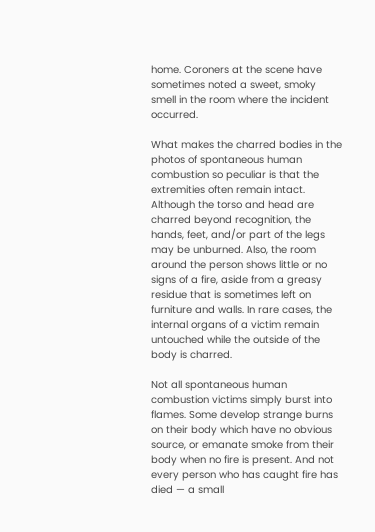home. Coroners at the scene have sometimes noted a sweet, smoky smell in the room where the incident occurred.

What makes the charred bodies in the photos of spontaneous human combustion so peculiar is that the extremities often remain intact. Although the torso and head are charred beyond recognition, the hands, feet, and/or part of the legs may be unburned. Also, the room around the person shows little or no signs of a fire, aside from a greasy residue that is sometimes left on furniture and walls. In rare cases, the internal organs of a victim remain untouched while the outside of the body is charred.

Not all spontaneous human combustion victims simply burst into flames. Some develop strange burns on their body which have no obvious source, or emanate smoke from their body when no fire is present. And not every person who has caught fire has died — a small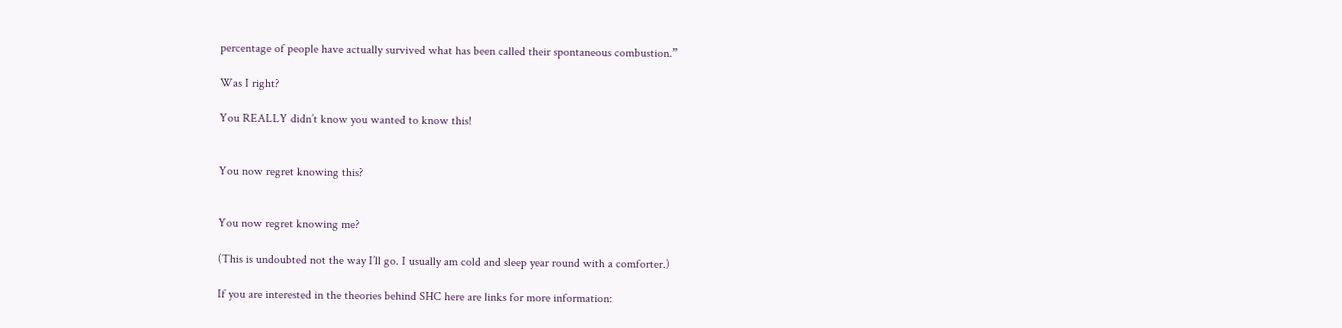percentage of people have actually survived what has been called their spontaneous combustion.”

Was I right?

You REALLY didn’t know you wanted to know this!


You now regret knowing this?


You now regret knowing me?

(This is undoubted not the way I’ll go. I usually am cold and sleep year round with a comforter.)

If you are interested in the theories behind SHC here are links for more information: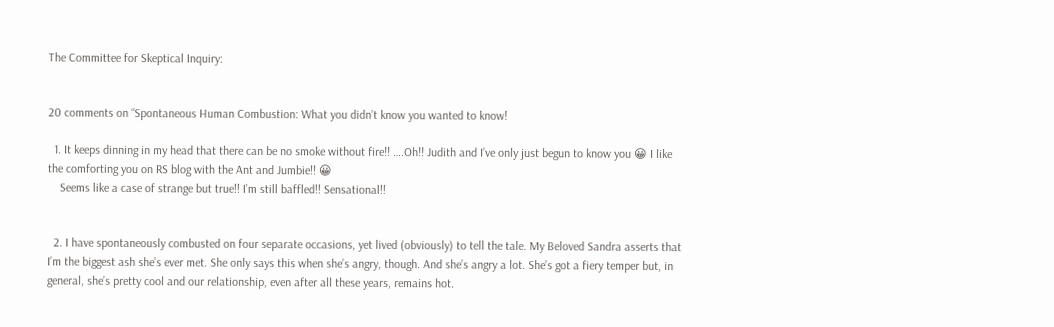The Committee for Skeptical Inquiry:


20 comments on “Spontaneous Human Combustion: What you didn’t know you wanted to know!

  1. It keeps dinning in my head that there can be no smoke without fire!! ….Oh!! Judith and I’ve only just begun to know you 😀 I like the comforting you on RS blog with the Ant and Jumbie!! 😀
    Seems like a case of strange but true!! I’m still baffled!! Sensational!!


  2. I have spontaneously combusted on four separate occasions, yet lived (obviously) to tell the tale. My Beloved Sandra asserts that I’m the biggest ash she’s ever met. She only says this when she’s angry, though. And she’s angry a lot. She’s got a fiery temper but, in general, she’s pretty cool and our relationship, even after all these years, remains hot.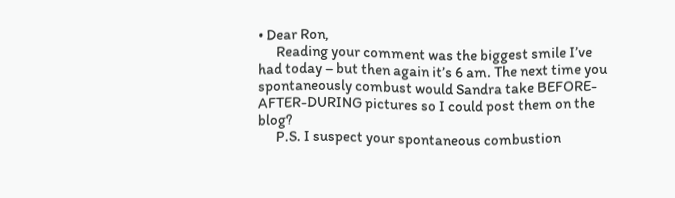• Dear Ron,
      Reading your comment was the biggest smile I’ve had today – but then again it’s 6 am. The next time you spontaneously combust would Sandra take BEFORE-AFTER-DURING pictures so I could post them on the blog?
      P.S. I suspect your spontaneous combustion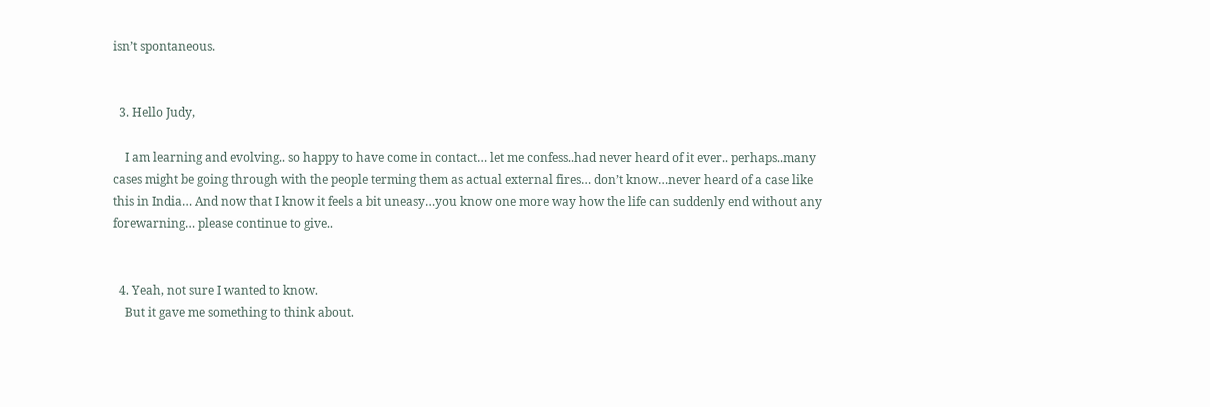isn’t spontaneous.


  3. Hello Judy,

    I am learning and evolving.. so happy to have come in contact… let me confess..had never heard of it ever.. perhaps..many cases might be going through with the people terming them as actual external fires… don’t know…never heard of a case like this in India… And now that I know it feels a bit uneasy…you know one more way how the life can suddenly end without any forewarning… please continue to give..


  4. Yeah, not sure I wanted to know.
    But it gave me something to think about.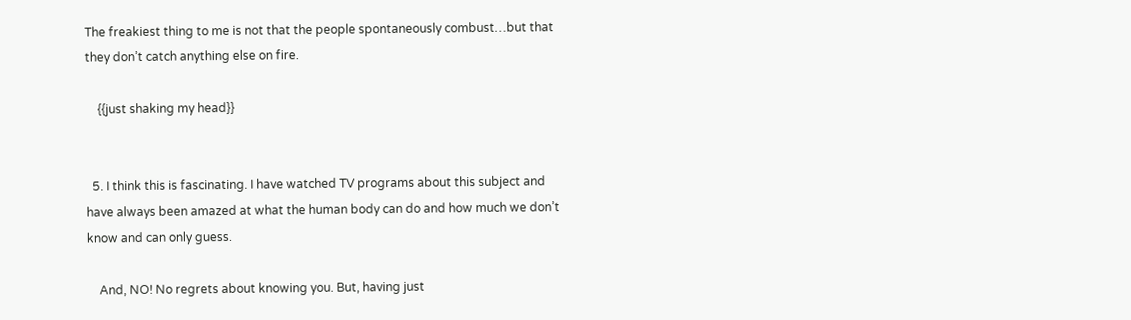The freakiest thing to me is not that the people spontaneously combust…but that they don’t catch anything else on fire.

    {{just shaking my head}}


  5. I think this is fascinating. I have watched TV programs about this subject and have always been amazed at what the human body can do and how much we don’t know and can only guess.

    And, NO! No regrets about knowing you. But, having just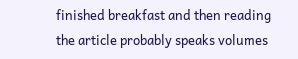finished breakfast and then reading the article probably speaks volumes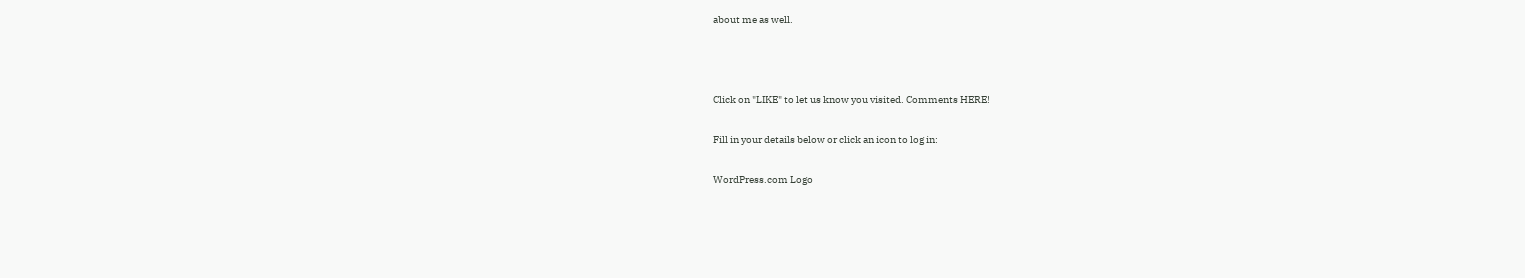about me as well.



Click on "LIKE" to let us know you visited. Comments HERE!

Fill in your details below or click an icon to log in:

WordPress.com Logo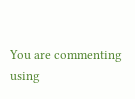You are commenting using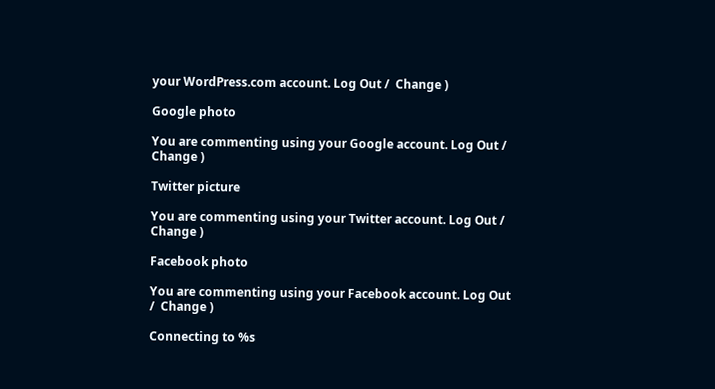your WordPress.com account. Log Out /  Change )

Google photo

You are commenting using your Google account. Log Out /  Change )

Twitter picture

You are commenting using your Twitter account. Log Out /  Change )

Facebook photo

You are commenting using your Facebook account. Log Out /  Change )

Connecting to %s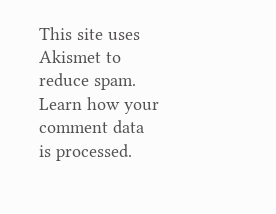This site uses Akismet to reduce spam. Learn how your comment data is processed.